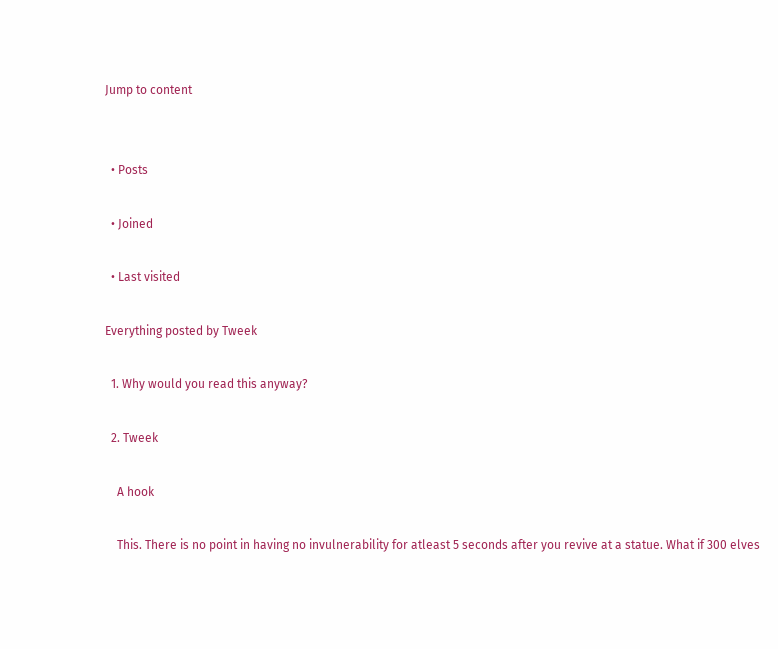Jump to content


  • Posts

  • Joined

  • Last visited

Everything posted by Tweek

  1. Why would you read this anyway?

  2. Tweek

    A hook

    This. There is no point in having no invulnerability for atleast 5 seconds after you revive at a statue. What if 300 elves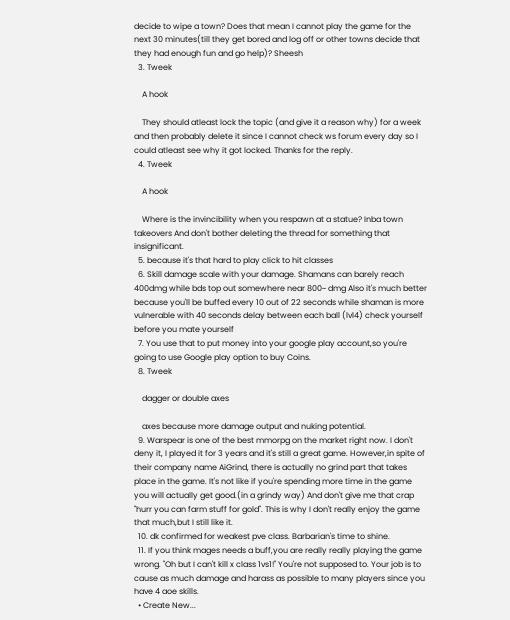decide to wipe a town? Does that mean I cannot play the game for the next 30 minutes(till they get bored and log off or other towns decide that they had enough fun and go help)? Sheesh
  3. Tweek

    A hook

    They should atleast lock the topic (and give it a reason why) for a week and then probably delete it since I cannot check ws forum every day so I could atleast see why it got locked. Thanks for the reply.
  4. Tweek

    A hook

    Where is the invincibility when you respawn at a statue? Inba town takeovers And don't bother deleting the thread for something that insignificant.
  5. because it's that hard to play click to hit classes
  6. Skill damage scale with your damage. Shamans can barely reach 400dmg while bds top out somewhere near 800~ dmg Also it's much better because you'll be buffed every 10 out of 22 seconds while shaman is more vulnerable with 40 seconds delay between each ball (lvl4) check yourself before you mate yourself
  7. You use that to put money into your google play account,so you're going to use Google play option to buy Coins.
  8. Tweek

    dagger or double axes

    axes because more damage output and nuking potential.
  9. Warspear is one of the best mmorpg on the market right now. I don't deny it, I played it for 3 years and it's still a great game. However,in spite of their company name AiGrind, there is actually no grind part that takes place in the game. It's not like if you're spending more time in the game you will actually get good.(in a grindy way) And don't give me that crap "hurr you can farm stuff for gold". This is why I don't really enjoy the game that much,but I still like it.
  10. dk confirmed for weakest pve class. Barbarian's time to shine.
  11. If you think mages needs a buff,you are really really playing the game wrong. "Oh but I can't kill x class 1vs1!" You're not supposed to. Your job is to cause as much damage and harass as possible to many players since you have 4 aoe skills.
  • Create New...